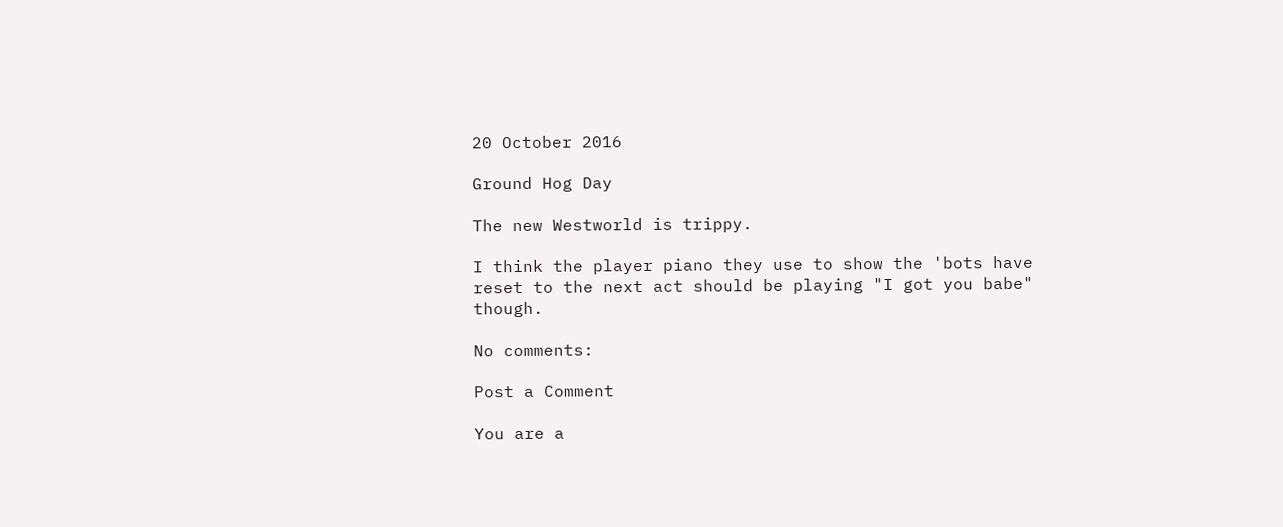20 October 2016

Ground Hog Day

The new Westworld is trippy.

I think the player piano they use to show the 'bots have reset to the next act should be playing "I got you babe" though.

No comments:

Post a Comment

You are a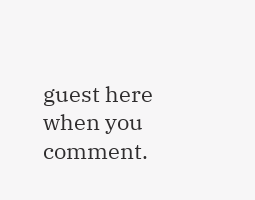guest here when you comment.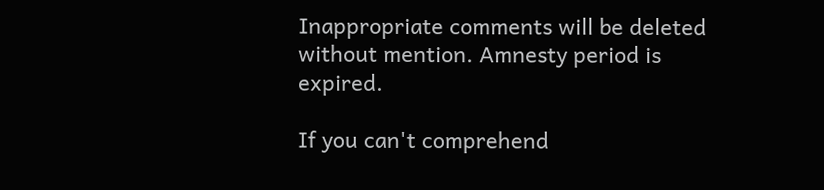Inappropriate comments will be deleted without mention. Amnesty period is expired.

If you can't comprehend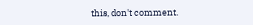this, don't comment.